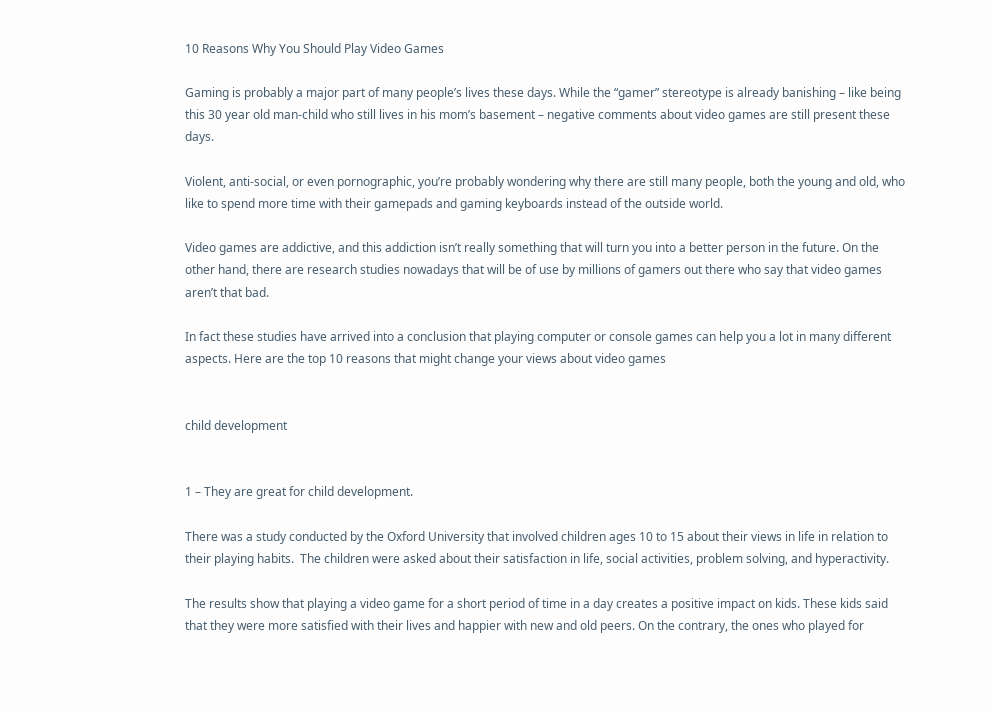10 Reasons Why You Should Play Video Games

Gaming is probably a major part of many people’s lives these days. While the “gamer” stereotype is already banishing – like being this 30 year old man-child who still lives in his mom’s basement – negative comments about video games are still present these days.

Violent, anti-social, or even pornographic, you’re probably wondering why there are still many people, both the young and old, who like to spend more time with their gamepads and gaming keyboards instead of the outside world.

Video games are addictive, and this addiction isn’t really something that will turn you into a better person in the future. On the other hand, there are research studies nowadays that will be of use by millions of gamers out there who say that video games aren’t that bad.

In fact these studies have arrived into a conclusion that playing computer or console games can help you a lot in many different aspects. Here are the top 10 reasons that might change your views about video games


child development


1 – They are great for child development.

There was a study conducted by the Oxford University that involved children ages 10 to 15 about their views in life in relation to their playing habits.  The children were asked about their satisfaction in life, social activities, problem solving, and hyperactivity.

The results show that playing a video game for a short period of time in a day creates a positive impact on kids. These kids said that they were more satisfied with their lives and happier with new and old peers. On the contrary, the ones who played for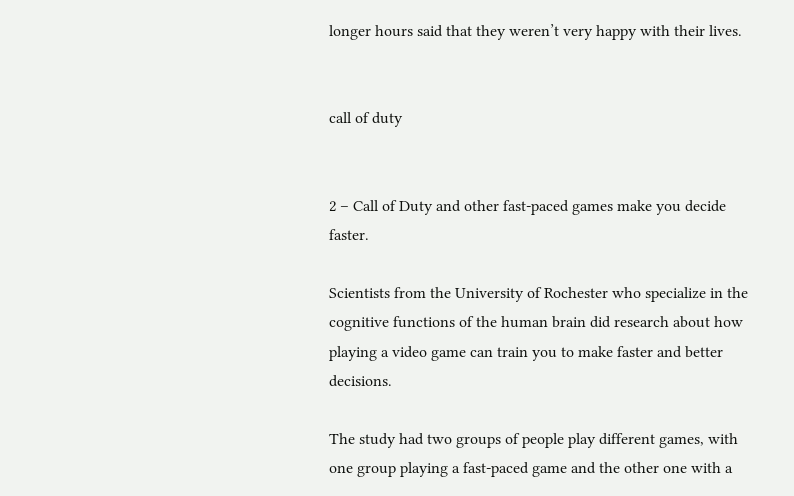longer hours said that they weren’t very happy with their lives.


call of duty


2 – Call of Duty and other fast-paced games make you decide faster.

Scientists from the University of Rochester who specialize in the cognitive functions of the human brain did research about how playing a video game can train you to make faster and better decisions.

The study had two groups of people play different games, with one group playing a fast-paced game and the other one with a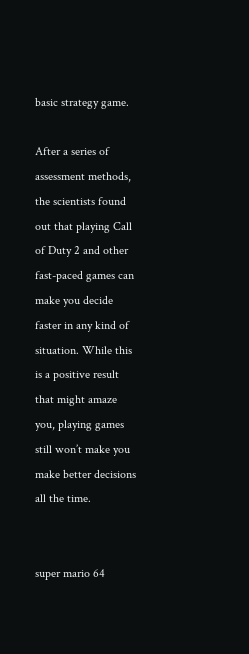basic strategy game.

After a series of assessment methods, the scientists found out that playing Call of Duty 2 and other fast-paced games can make you decide faster in any kind of situation. While this is a positive result that might amaze you, playing games still won’t make you make better decisions all the time.


super mario 64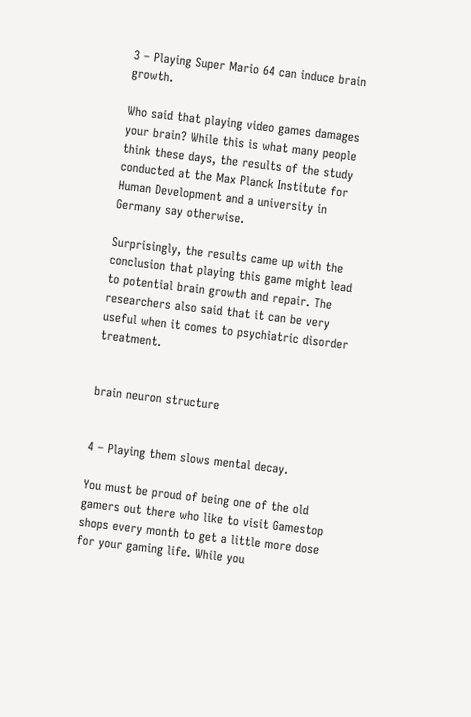3 – Playing Super Mario 64 can induce brain growth.

Who said that playing video games damages your brain? While this is what many people think these days, the results of the study conducted at the Max Planck Institute for Human Development and a university in Germany say otherwise.

Surprisingly, the results came up with the conclusion that playing this game might lead to potential brain growth and repair. The researchers also said that it can be very useful when it comes to psychiatric disorder treatment.


brain neuron structure


4 – Playing them slows mental decay.

You must be proud of being one of the old gamers out there who like to visit Gamestop shops every month to get a little more dose for your gaming life. While you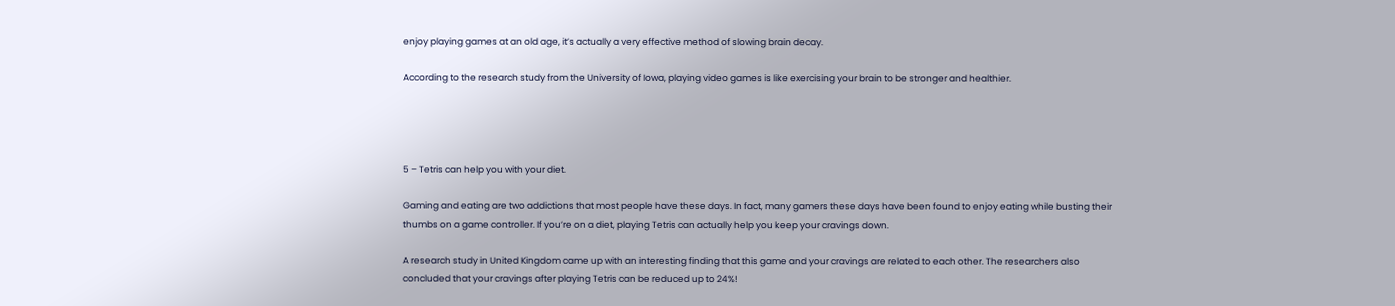enjoy playing games at an old age, it’s actually a very effective method of slowing brain decay.

According to the research study from the University of Iowa, playing video games is like exercising your brain to be stronger and healthier.




5 – Tetris can help you with your diet.

Gaming and eating are two addictions that most people have these days. In fact, many gamers these days have been found to enjoy eating while busting their thumbs on a game controller. If you’re on a diet, playing Tetris can actually help you keep your cravings down.

A research study in United Kingdom came up with an interesting finding that this game and your cravings are related to each other. The researchers also concluded that your cravings after playing Tetris can be reduced up to 24%!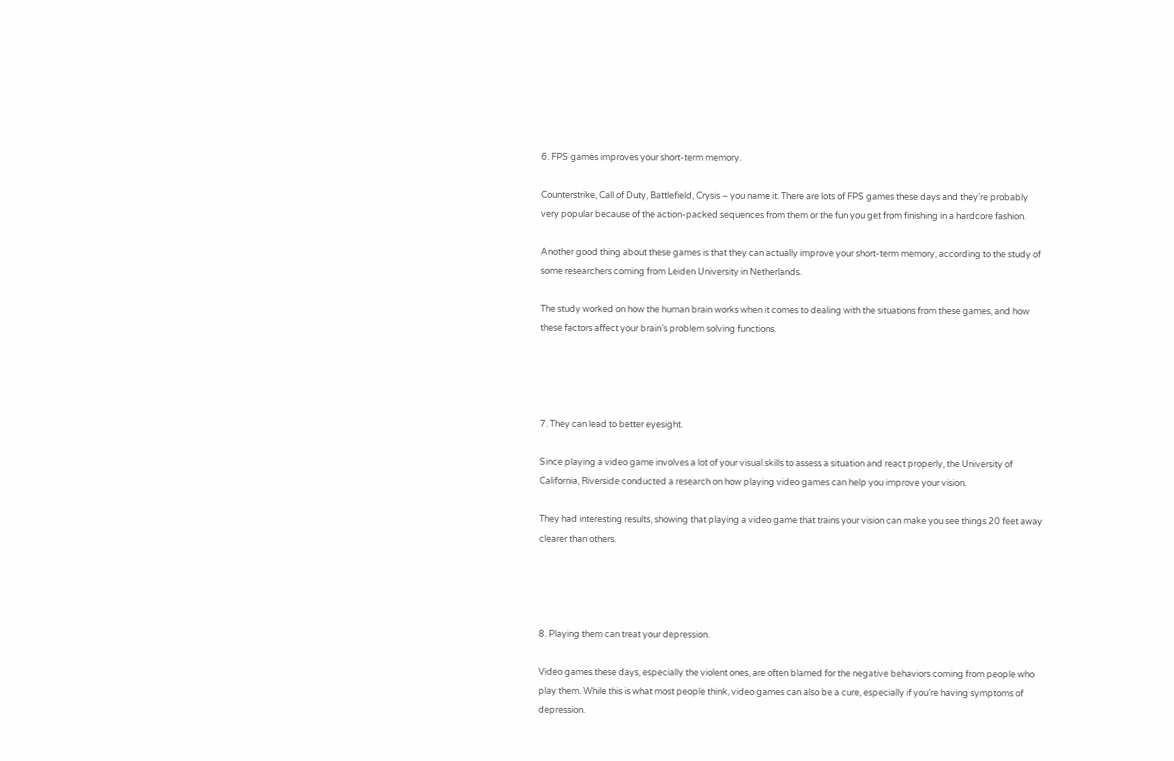6. FPS games improves your short-term memory.

Counterstrike, Call of Duty, Battlefield, Crysis – you name it. There are lots of FPS games these days and they’re probably very popular because of the action-packed sequences from them or the fun you get from finishing in a hardcore fashion.

Another good thing about these games is that they can actually improve your short-term memory, according to the study of some researchers coming from Leiden University in Netherlands.

The study worked on how the human brain works when it comes to dealing with the situations from these games, and how these factors affect your brain’s problem solving functions.




7. They can lead to better eyesight.

Since playing a video game involves a lot of your visual skills to assess a situation and react properly, the University of California, Riverside conducted a research on how playing video games can help you improve your vision.

They had interesting results, showing that playing a video game that trains your vision can make you see things 20 feet away clearer than others.




8. Playing them can treat your depression.

Video games these days, especially the violent ones, are often blamed for the negative behaviors coming from people who play them. While this is what most people think, video games can also be a cure, especially if you’re having symptoms of depression.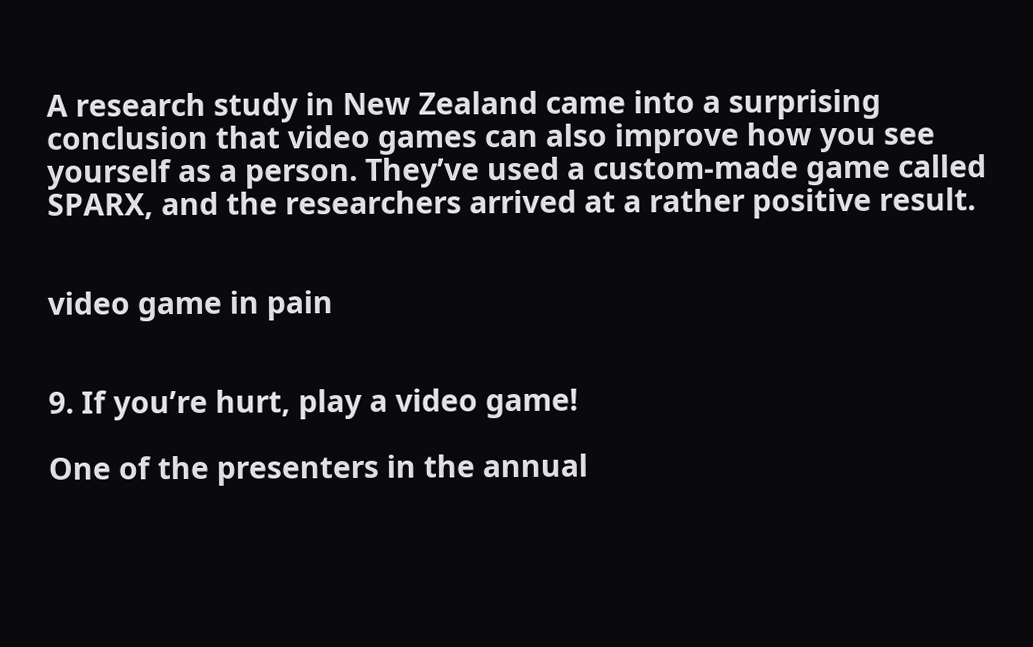A research study in New Zealand came into a surprising conclusion that video games can also improve how you see yourself as a person. They’ve used a custom-made game called SPARX, and the researchers arrived at a rather positive result.


video game in pain


9. If you’re hurt, play a video game!

One of the presenters in the annual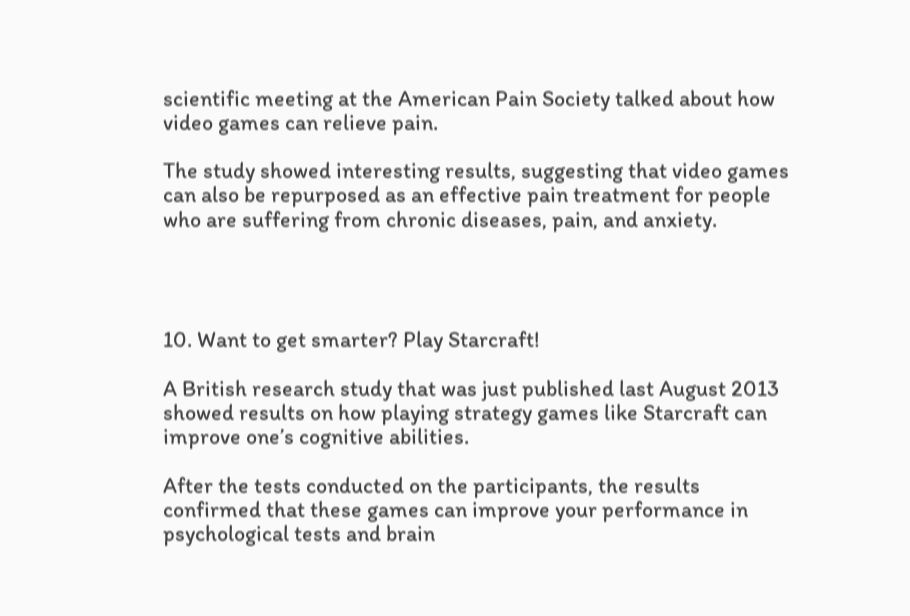scientific meeting at the American Pain Society talked about how video games can relieve pain.

The study showed interesting results, suggesting that video games can also be repurposed as an effective pain treatment for people who are suffering from chronic diseases, pain, and anxiety.




10. Want to get smarter? Play Starcraft!

A British research study that was just published last August 2013 showed results on how playing strategy games like Starcraft can improve one’s cognitive abilities.

After the tests conducted on the participants, the results confirmed that these games can improve your performance in psychological tests and brain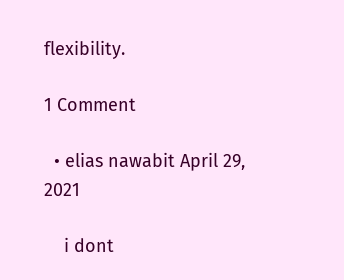flexibility.

1 Comment

  • elias nawabit April 29, 2021

    i dont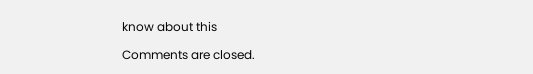know about this

Comments are closed.